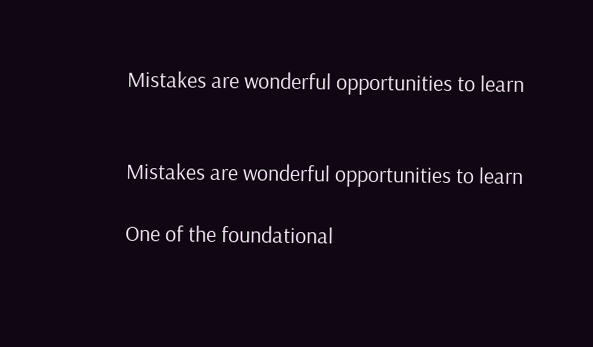Mistakes are wonderful opportunities to learn


Mistakes are wonderful opportunities to learn

One of the foundational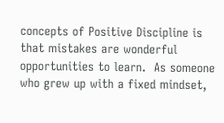concepts of Positive Discipline is that mistakes are wonderful opportunities to learn.  As someone who grew up with a fixed mindset,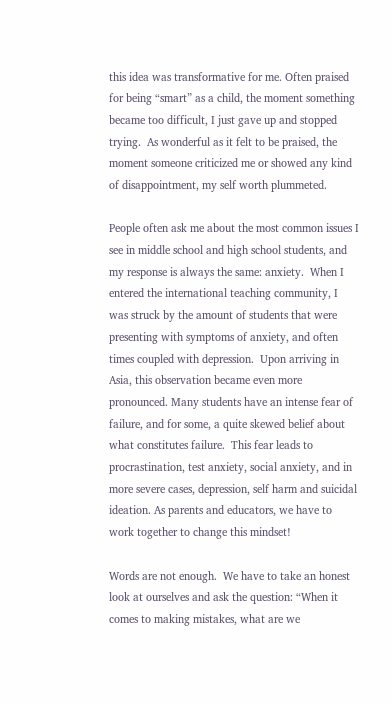this idea was transformative for me. Often praised for being “smart” as a child, the moment something became too difficult, I just gave up and stopped trying.  As wonderful as it felt to be praised, the moment someone criticized me or showed any kind of disappointment, my self worth plummeted.

People often ask me about the most common issues I see in middle school and high school students, and my response is always the same: anxiety.  When I entered the international teaching community, I was struck by the amount of students that were presenting with symptoms of anxiety, and often times coupled with depression.  Upon arriving in Asia, this observation became even more pronounced. Many students have an intense fear of failure, and for some, a quite skewed belief about what constitutes failure.  This fear leads to procrastination, test anxiety, social anxiety, and in more severe cases, depression, self harm and suicidal ideation. As parents and educators, we have to work together to change this mindset!

Words are not enough.  We have to take an honest look at ourselves and ask the question: “When it comes to making mistakes, what are we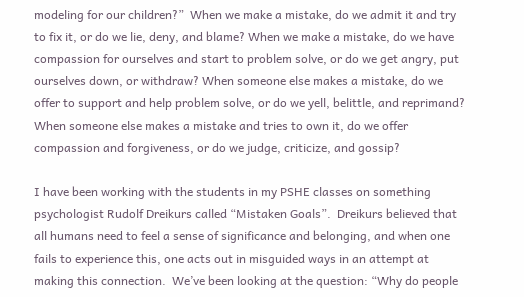modeling for our children?”  When we make a mistake, do we admit it and try to fix it, or do we lie, deny, and blame? When we make a mistake, do we have compassion for ourselves and start to problem solve, or do we get angry, put ourselves down, or withdraw? When someone else makes a mistake, do we offer to support and help problem solve, or do we yell, belittle, and reprimand?  When someone else makes a mistake and tries to own it, do we offer compassion and forgiveness, or do we judge, criticize, and gossip?

I have been working with the students in my PSHE classes on something psychologist Rudolf Dreikurs called “Mistaken Goals”.  Dreikurs believed that all humans need to feel a sense of significance and belonging, and when one fails to experience this, one acts out in misguided ways in an attempt at making this connection.  We’ve been looking at the question: “Why do people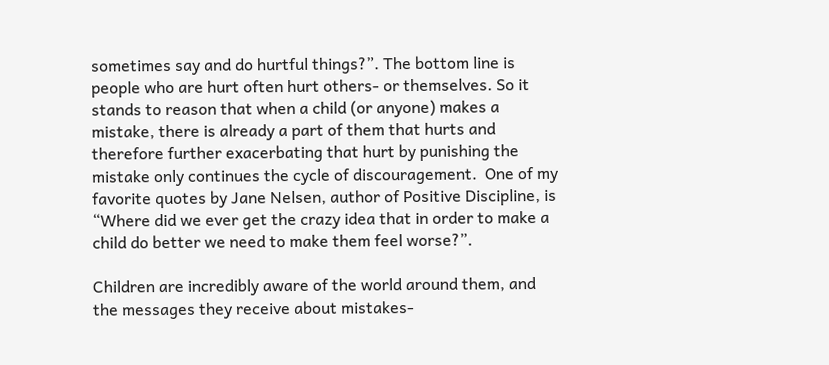sometimes say and do hurtful things?”. The bottom line is people who are hurt often hurt others- or themselves. So it stands to reason that when a child (or anyone) makes a mistake, there is already a part of them that hurts and therefore further exacerbating that hurt by punishing the mistake only continues the cycle of discouragement.  One of my favorite quotes by Jane Nelsen, author of Positive Discipline, is “Where did we ever get the crazy idea that in order to make a child do better we need to make them feel worse?”.

Children are incredibly aware of the world around them, and the messages they receive about mistakes-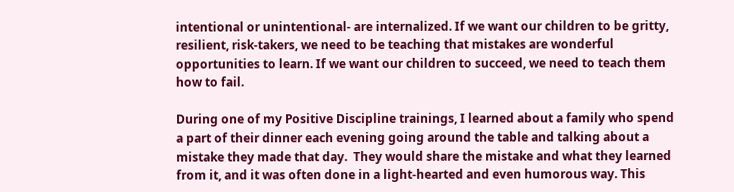intentional or unintentional- are internalized. If we want our children to be gritty, resilient, risk-takers, we need to be teaching that mistakes are wonderful opportunities to learn. If we want our children to succeed, we need to teach them how to fail.

During one of my Positive Discipline trainings, I learned about a family who spend a part of their dinner each evening going around the table and talking about a mistake they made that day.  They would share the mistake and what they learned from it, and it was often done in a light-hearted and even humorous way. This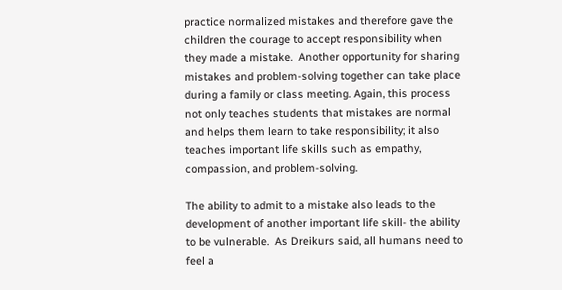practice normalized mistakes and therefore gave the children the courage to accept responsibility when they made a mistake.  Another opportunity for sharing mistakes and problem-solving together can take place during a family or class meeting. Again, this process not only teaches students that mistakes are normal and helps them learn to take responsibility; it also teaches important life skills such as empathy, compassion, and problem-solving.

The ability to admit to a mistake also leads to the development of another important life skill- the ability to be vulnerable.  As Dreikurs said, all humans need to feel a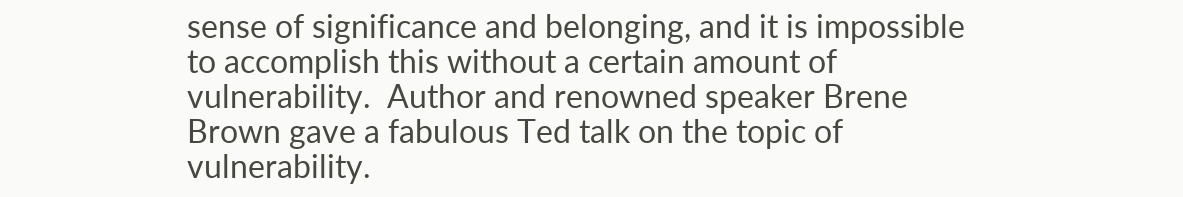sense of significance and belonging, and it is impossible to accomplish this without a certain amount of vulnerability.  Author and renowned speaker Brene Brown gave a fabulous Ted talk on the topic of vulnerability.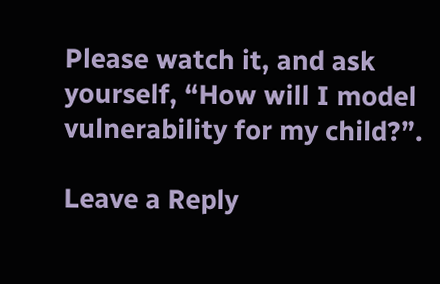Please watch it, and ask yourself, “How will I model vulnerability for my child?”.

Leave a Reply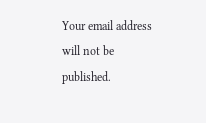Your email address will not be published.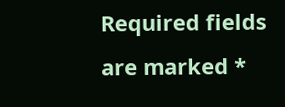Required fields are marked *